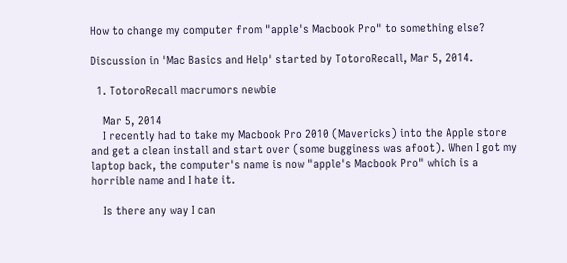How to change my computer from "apple's Macbook Pro" to something else?

Discussion in 'Mac Basics and Help' started by TotoroRecall, Mar 5, 2014.

  1. TotoroRecall macrumors newbie

    Mar 5, 2014
    I recently had to take my Macbook Pro 2010 (Mavericks) into the Apple store and get a clean install and start over (some bugginess was afoot). When I got my laptop back, the computer's name is now "apple's Macbook Pro" which is a horrible name and I hate it.

    Is there any way I can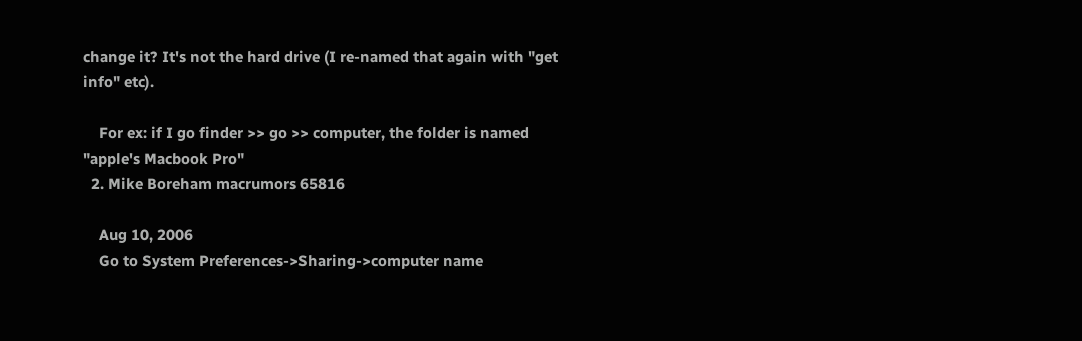change it? It's not the hard drive (I re-named that again with "get info" etc).

    For ex: if I go finder >> go >> computer, the folder is named "apple's Macbook Pro"
  2. Mike Boreham macrumors 65816

    Aug 10, 2006
    Go to System Preferences->Sharing->computer name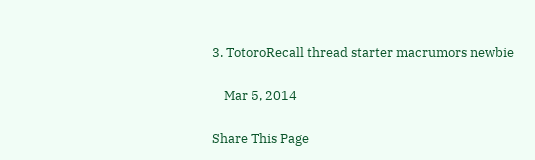3. TotoroRecall thread starter macrumors newbie

    Mar 5, 2014

Share This Page